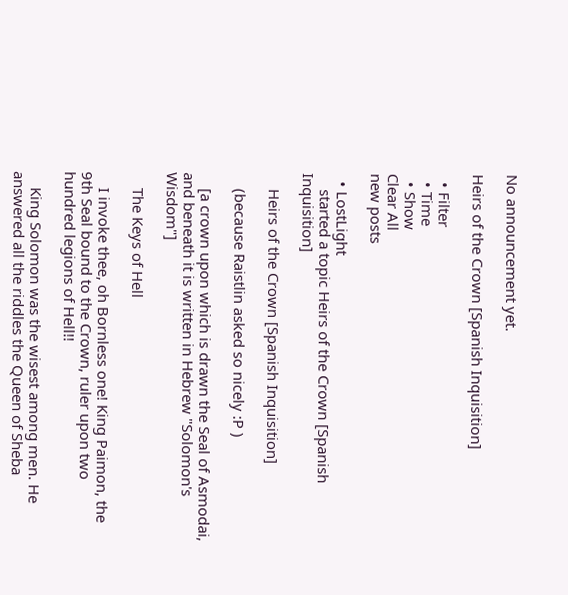No announcement yet.

Heirs of the Crown [Spanish Inquisition]

  • Filter
  • Time
  • Show
Clear All
new posts

  • LostLight
    started a topic Heirs of the Crown [Spanish Inquisition]

    Heirs of the Crown [Spanish Inquisition]

    (because Raistlin asked so nicely :P )

    [a crown upon which is drawn the Seal of Asmodai, and beneath it is written in Hebrew "Solomon's Wisdom"]

    The Keys of Hell

    I invoke thee, oh Bornless one! King Paimon, the 9th Seal bound to the Crown, ruler upon two hundred legions of Hell!!

    King Solomon was the wisest among men. He answered all the riddles the Queen of Sheba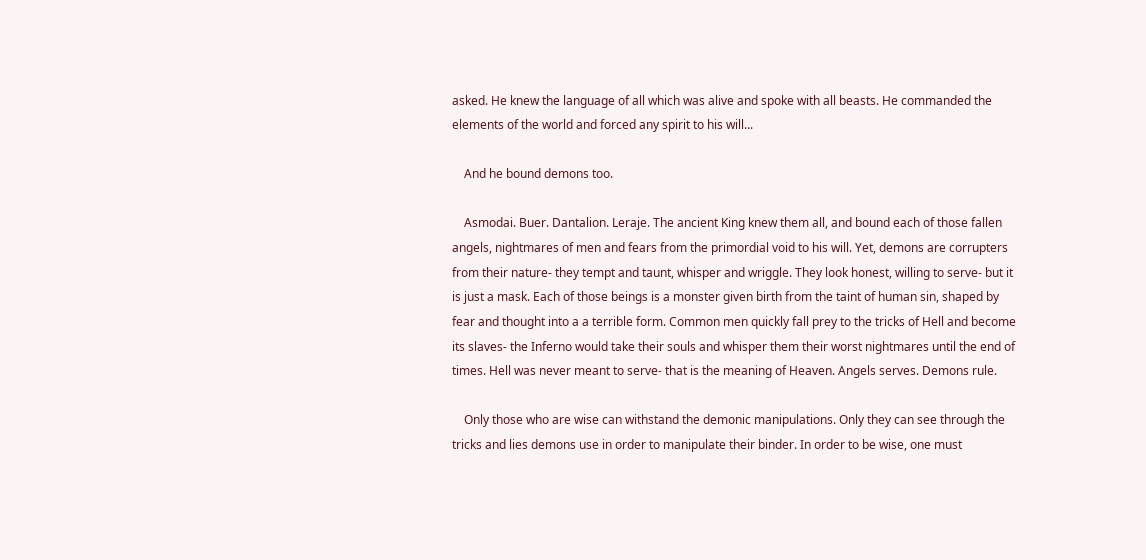asked. He knew the language of all which was alive and spoke with all beasts. He commanded the elements of the world and forced any spirit to his will...

    And he bound demons too.

    Asmodai. Buer. Dantalion. Leraje. The ancient King knew them all, and bound each of those fallen angels, nightmares of men and fears from the primordial void to his will. Yet, demons are corrupters from their nature- they tempt and taunt, whisper and wriggle. They look honest, willing to serve- but it is just a mask. Each of those beings is a monster given birth from the taint of human sin, shaped by fear and thought into a a terrible form. Common men quickly fall prey to the tricks of Hell and become its slaves- the Inferno would take their souls and whisper them their worst nightmares until the end of times. Hell was never meant to serve- that is the meaning of Heaven. Angels serves. Demons rule.

    Only those who are wise can withstand the demonic manipulations. Only they can see through the tricks and lies demons use in order to manipulate their binder. In order to be wise, one must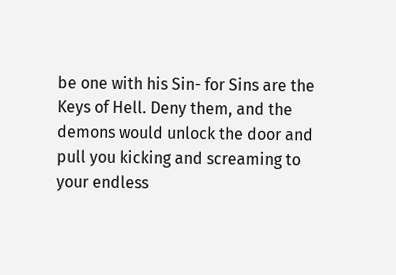be one with his Sin- for Sins are the Keys of Hell. Deny them, and the demons would unlock the door and pull you kicking and screaming to your endless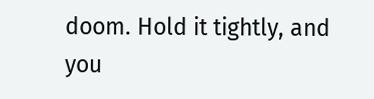doom. Hold it tightly, and you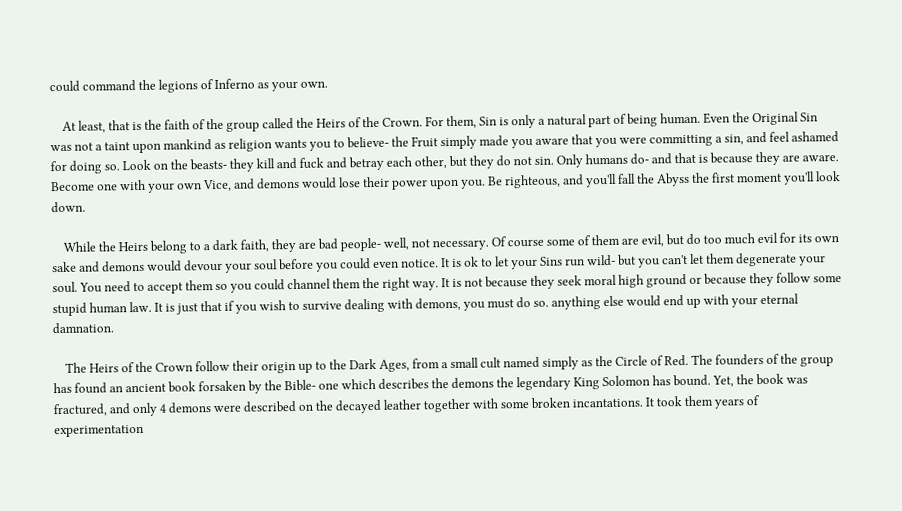could command the legions of Inferno as your own.

    At least, that is the faith of the group called the Heirs of the Crown. For them, Sin is only a natural part of being human. Even the Original Sin was not a taint upon mankind as religion wants you to believe- the Fruit simply made you aware that you were committing a sin, and feel ashamed for doing so. Look on the beasts- they kill and fuck and betray each other, but they do not sin. Only humans do- and that is because they are aware. Become one with your own Vice, and demons would lose their power upon you. Be righteous, and you'll fall the Abyss the first moment you'll look down.

    While the Heirs belong to a dark faith, they are bad people- well, not necessary. Of course some of them are evil, but do too much evil for its own sake and demons would devour your soul before you could even notice. It is ok to let your Sins run wild- but you can't let them degenerate your soul. You need to accept them so you could channel them the right way. It is not because they seek moral high ground or because they follow some stupid human law. It is just that if you wish to survive dealing with demons, you must do so. anything else would end up with your eternal damnation.

    The Heirs of the Crown follow their origin up to the Dark Ages, from a small cult named simply as the Circle of Red. The founders of the group has found an ancient book forsaken by the Bible- one which describes the demons the legendary King Solomon has bound. Yet, the book was fractured, and only 4 demons were described on the decayed leather together with some broken incantations. It took them years of experimentation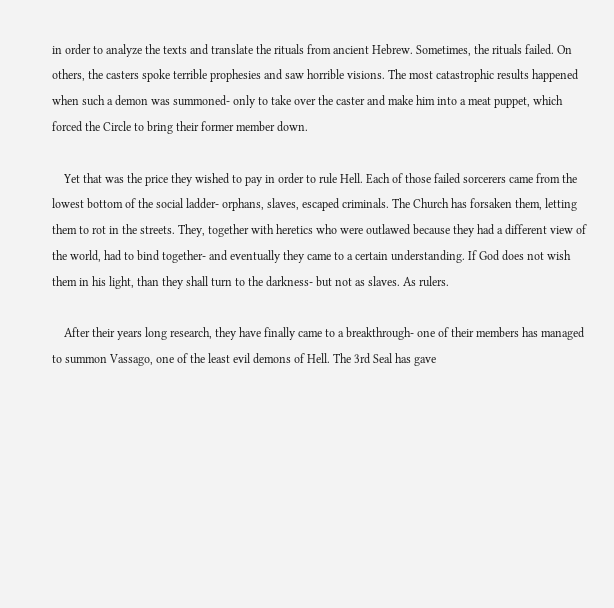in order to analyze the texts and translate the rituals from ancient Hebrew. Sometimes, the rituals failed. On others, the casters spoke terrible prophesies and saw horrible visions. The most catastrophic results happened when such a demon was summoned- only to take over the caster and make him into a meat puppet, which forced the Circle to bring their former member down.

    Yet that was the price they wished to pay in order to rule Hell. Each of those failed sorcerers came from the lowest bottom of the social ladder- orphans, slaves, escaped criminals. The Church has forsaken them, letting them to rot in the streets. They, together with heretics who were outlawed because they had a different view of the world, had to bind together- and eventually they came to a certain understanding. If God does not wish them in his light, than they shall turn to the darkness- but not as slaves. As rulers.

    After their years long research, they have finally came to a breakthrough- one of their members has managed to summon Vassago, one of the least evil demons of Hell. The 3rd Seal has gave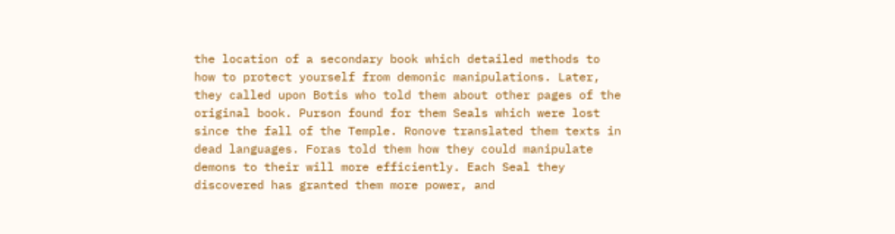the location of a secondary book which detailed methods to how to protect yourself from demonic manipulations. Later, they called upon Botis who told them about other pages of the original book. Purson found for them Seals which were lost since the fall of the Temple. Ronove translated them texts in dead languages. Foras told them how they could manipulate demons to their will more efficiently. Each Seal they discovered has granted them more power, and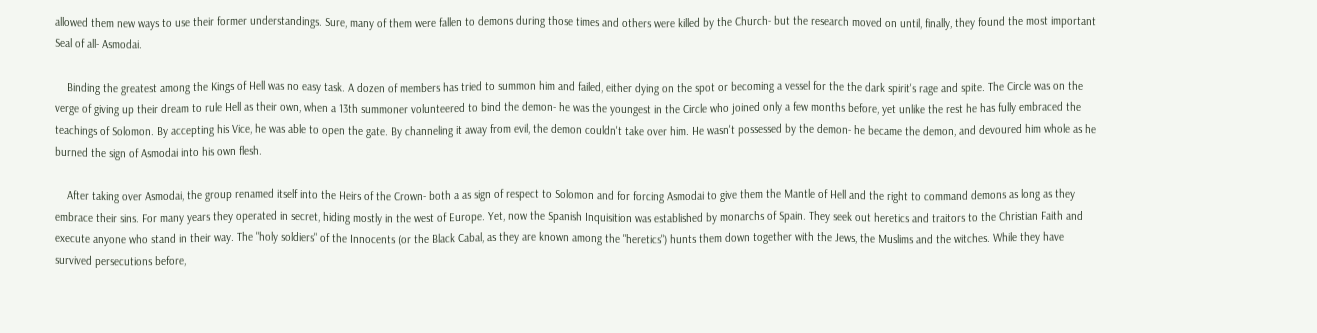allowed them new ways to use their former understandings. Sure, many of them were fallen to demons during those times and others were killed by the Church- but the research moved on until, finally, they found the most important Seal of all- Asmodai.

    Binding the greatest among the Kings of Hell was no easy task. A dozen of members has tried to summon him and failed, either dying on the spot or becoming a vessel for the the dark spirit's rage and spite. The Circle was on the verge of giving up their dream to rule Hell as their own, when a 13th summoner volunteered to bind the demon- he was the youngest in the Circle who joined only a few months before, yet unlike the rest he has fully embraced the teachings of Solomon. By accepting his Vice, he was able to open the gate. By channeling it away from evil, the demon couldn't take over him. He wasn't possessed by the demon- he became the demon, and devoured him whole as he burned the sign of Asmodai into his own flesh.

    After taking over Asmodai, the group renamed itself into the Heirs of the Crown- both a as sign of respect to Solomon and for forcing Asmodai to give them the Mantle of Hell and the right to command demons as long as they embrace their sins. For many years they operated in secret, hiding mostly in the west of Europe. Yet, now the Spanish Inquisition was established by monarchs of Spain. They seek out heretics and traitors to the Christian Faith and execute anyone who stand in their way. The "holy soldiers" of the Innocents (or the Black Cabal, as they are known among the "heretics") hunts them down together with the Jews, the Muslims and the witches. While they have survived persecutions before,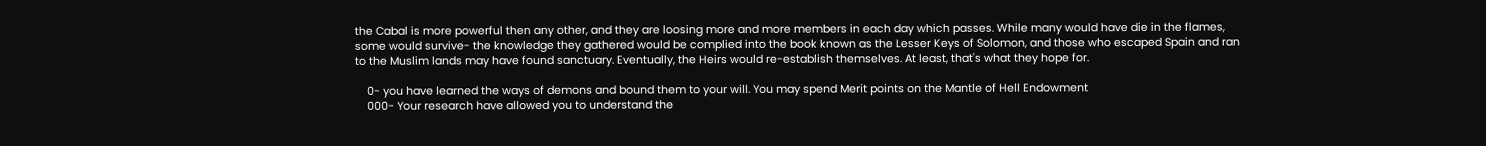the Cabal is more powerful then any other, and they are loosing more and more members in each day which passes. While many would have die in the flames, some would survive- the knowledge they gathered would be complied into the book known as the Lesser Keys of Solomon, and those who escaped Spain and ran to the Muslim lands may have found sanctuary. Eventually, the Heirs would re-establish themselves. At least, that's what they hope for.

    0- you have learned the ways of demons and bound them to your will. You may spend Merit points on the Mantle of Hell Endowment
    000- Your research have allowed you to understand the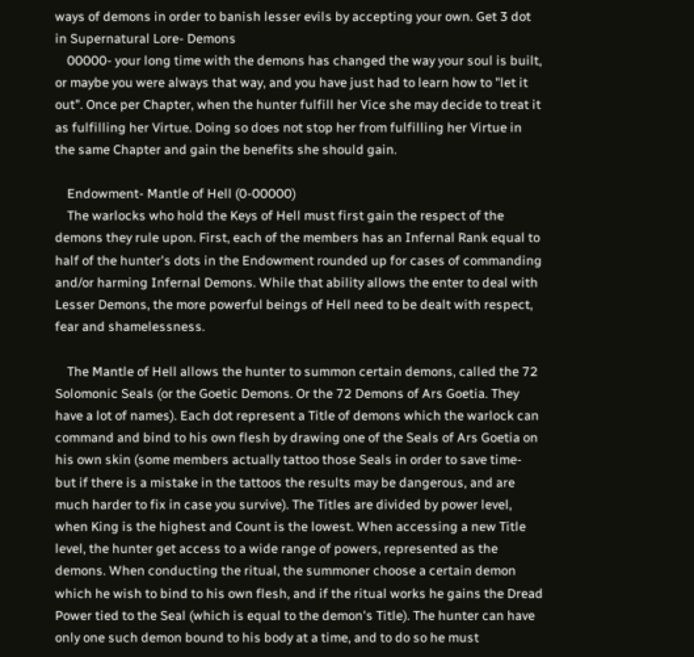ways of demons in order to banish lesser evils by accepting your own. Get 3 dot in Supernatural Lore- Demons
    00000- your long time with the demons has changed the way your soul is built, or maybe you were always that way, and you have just had to learn how to "let it out". Once per Chapter, when the hunter fulfill her Vice she may decide to treat it as fulfilling her Virtue. Doing so does not stop her from fulfilling her Virtue in the same Chapter and gain the benefits she should gain.

    Endowment- Mantle of Hell (0-00000)
    The warlocks who hold the Keys of Hell must first gain the respect of the demons they rule upon. First, each of the members has an Infernal Rank equal to half of the hunter's dots in the Endowment rounded up for cases of commanding and/or harming Infernal Demons. While that ability allows the enter to deal with Lesser Demons, the more powerful beings of Hell need to be dealt with respect, fear and shamelessness.

    The Mantle of Hell allows the hunter to summon certain demons, called the 72 Solomonic Seals (or the Goetic Demons. Or the 72 Demons of Ars Goetia. They have a lot of names). Each dot represent a Title of demons which the warlock can command and bind to his own flesh by drawing one of the Seals of Ars Goetia on his own skin (some members actually tattoo those Seals in order to save time- but if there is a mistake in the tattoos the results may be dangerous, and are much harder to fix in case you survive). The Titles are divided by power level, when King is the highest and Count is the lowest. When accessing a new Title level, the hunter get access to a wide range of powers, represented as the demons. When conducting the ritual, the summoner choose a certain demon which he wish to bind to his own flesh, and if the ritual works he gains the Dread Power tied to the Seal (which is equal to the demon's Title). The hunter can have only one such demon bound to his body at a time, and to do so he must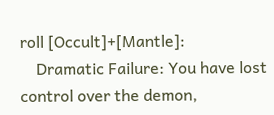roll [Occult]+[Mantle]:
    Dramatic Failure: You have lost control over the demon,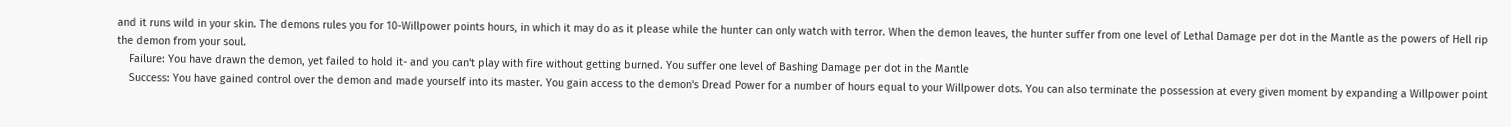and it runs wild in your skin. The demons rules you for 10-Willpower points hours, in which it may do as it please while the hunter can only watch with terror. When the demon leaves, the hunter suffer from one level of Lethal Damage per dot in the Mantle as the powers of Hell rip the demon from your soul.
    Failure: You have drawn the demon, yet failed to hold it- and you can't play with fire without getting burned. You suffer one level of Bashing Damage per dot in the Mantle
    Success: You have gained control over the demon and made yourself into its master. You gain access to the demon's Dread Power for a number of hours equal to your Willpower dots. You can also terminate the possession at every given moment by expanding a Willpower point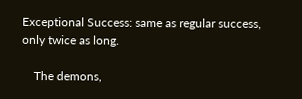Exceptional Success: same as regular success, only twice as long.

    The demons,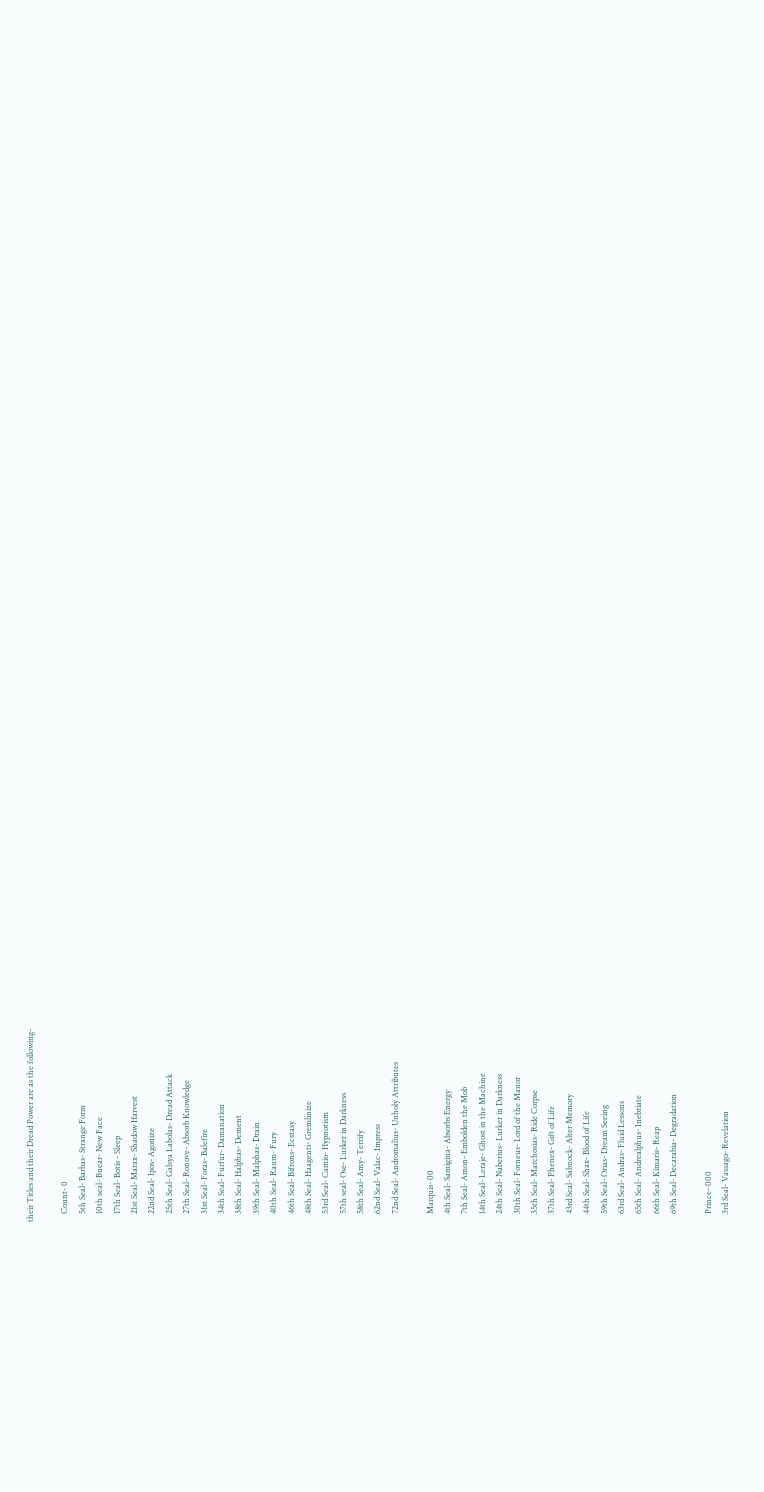their Titles and their Dread Power are as the following-

    Count- 0
    5th Seal- Barbas- Strange Form
    10th seal- Buear- New Face
    17th Seal- Botis - Sleep
    21st Seal- Marax- Shadow Harvest
    22nd Seal- Ipos- Agonize
    25th Seal- Galsya Labolas- Dread Attack
    27th Seal- Ronove- Absorb Knowledge
    31st Seal- Foras- Balefire
    34th Seal- Furfur- Damanation
    38th Seal- Halphas- Dement
    39th Seal- Malphas- Drain
    40th Seal- Raum- Fury
    46th Seal- Bifrons- Ecstasy
    48th Seal- Haagenti- Gremlinize
    53rd Seal- Camio- Hypnotism
    57th seal- Ose- Lurker in Darkness
    58th Seal- Amy- Terrify
    62nd Seal- Valac- Impress
    72nd Seal- Andromalius- Unholy Attributes

    Marquis- 00
    4th Seal- Samigina- Absorbs Energy
    7th Seal- Amon- Embolden the Mob
    14th Seal- Leraje- Ghost in the Machine
    24th Seal- Naberius- Lurker in Darkness
    30th Seal- Forneus- Lord of the Manor
    35th Seal- Marchosias- Ride Corpse
    37th Seal- Phenex- Gift of Life
    43rd Seal- Sabnock- Alter Memory
    44th Seal- Shax- Blood of Life
    59th Seal- Orias- Dream Seeing
    63rd Seal- Andras- Fluid Lessons
    65th Seal- Andrealphus- Inebriate
    66th Seal- Kimaris- Reap
    69th Seal- Decarabia- Degradation

    Prince- 000
    3rd Seal- Vassago- Revelation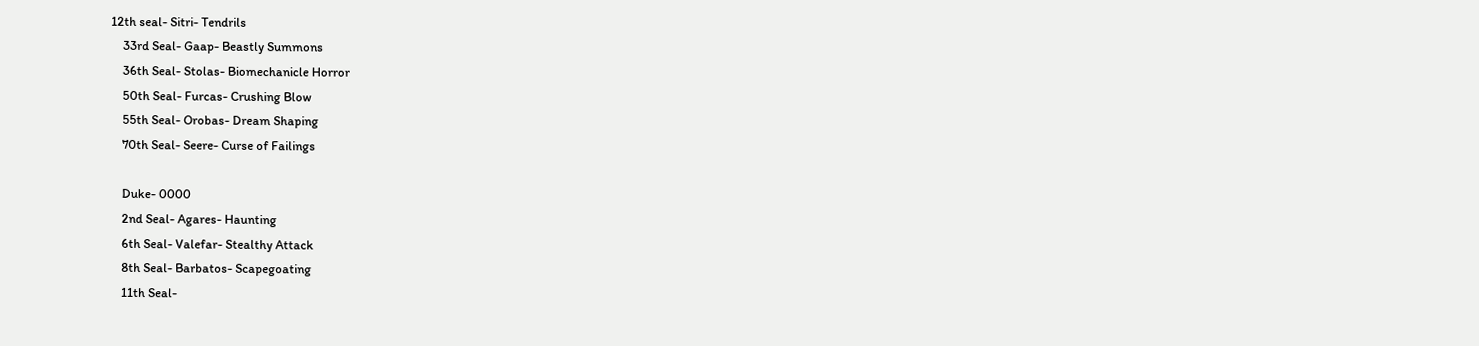12th seal- Sitri- Tendrils
    33rd Seal- Gaap- Beastly Summons
    36th Seal- Stolas- Biomechanicle Horror
    50th Seal- Furcas- Crushing Blow
    55th Seal- Orobas- Dream Shaping
    70th Seal- Seere- Curse of Failings

    Duke- 0000
    2nd Seal- Agares- Haunting
    6th Seal- Valefar- Stealthy Attack
    8th Seal- Barbatos- Scapegoating
    11th Seal-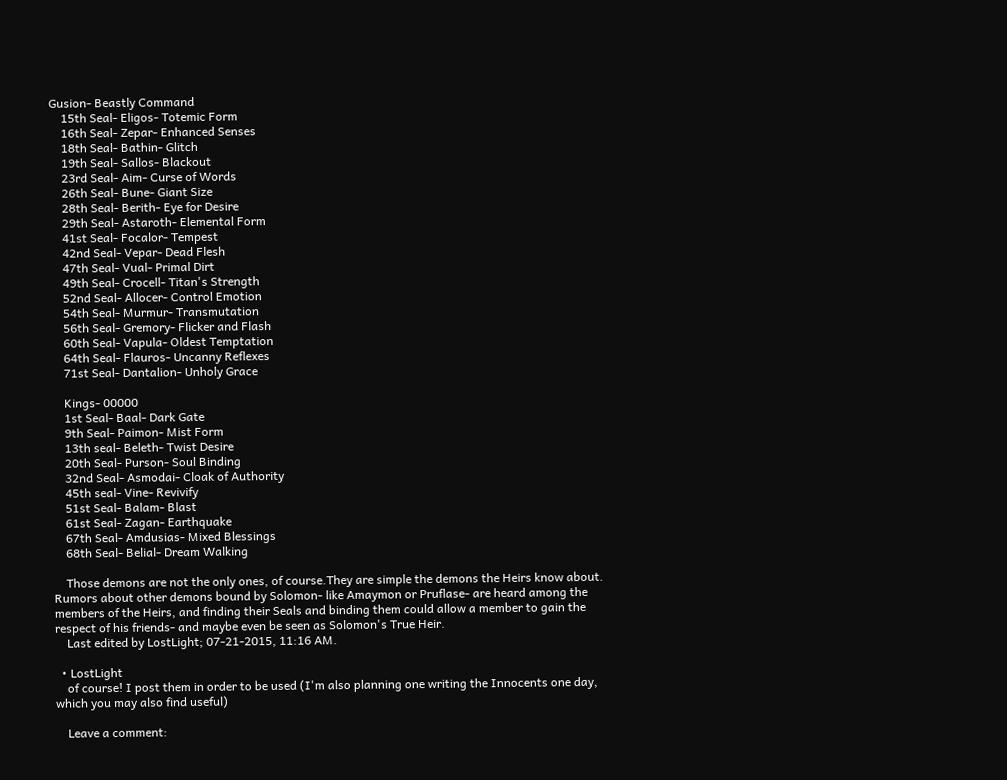Gusion- Beastly Command
    15th Seal- Eligos- Totemic Form
    16th Seal- Zepar- Enhanced Senses
    18th Seal- Bathin- Glitch
    19th Seal- Sallos- Blackout
    23rd Seal- Aim- Curse of Words
    26th Seal- Bune- Giant Size
    28th Seal- Berith- Eye for Desire
    29th Seal- Astaroth- Elemental Form
    41st Seal- Focalor- Tempest
    42nd Seal- Vepar- Dead Flesh
    47th Seal- Vual- Primal Dirt
    49th Seal- Crocell- Titan's Strength
    52nd Seal- Allocer- Control Emotion
    54th Seal- Murmur- Transmutation
    56th Seal- Gremory- Flicker and Flash
    60th Seal- Vapula- Oldest Temptation
    64th Seal- Flauros- Uncanny Reflexes
    71st Seal- Dantalion- Unholy Grace

    Kings- 00000
    1st Seal- Baal- Dark Gate
    9th Seal- Paimon- Mist Form
    13th seal- Beleth- Twist Desire
    20th Seal- Purson- Soul Binding
    32nd Seal- Asmodai- Cloak of Authority
    45th seal- Vine- Revivify
    51st Seal- Balam- Blast
    61st Seal- Zagan- Earthquake
    67th Seal- Amdusias- Mixed Blessings
    68th Seal- Belial- Dream Walking

    Those demons are not the only ones, of course.They are simple the demons the Heirs know about. Rumors about other demons bound by Solomon- like Amaymon or Pruflase- are heard among the members of the Heirs, and finding their Seals and binding them could allow a member to gain the respect of his friends- and maybe even be seen as Solomon's True Heir.
    Last edited by LostLight; 07-21-2015, 11:16 AM.

  • LostLight
    of course! I post them in order to be used (I'm also planning one writing the Innocents one day, which you may also find useful)

    Leave a comment: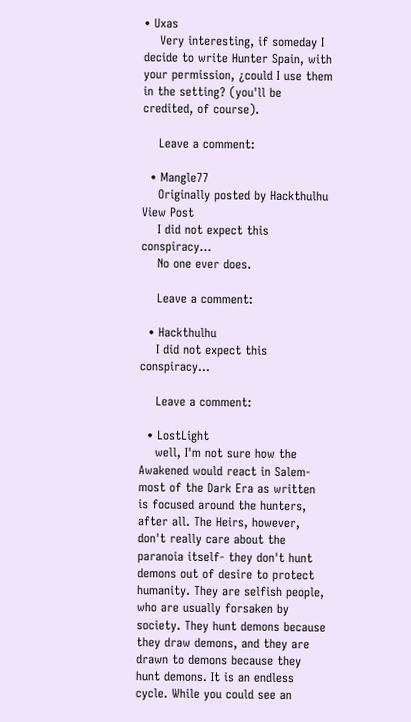• Uxas
    Very interesting, if someday I decide to write Hunter Spain, with your permission, ¿could I use them in the setting? (you'll be credited, of course).

    Leave a comment:

  • Mangle77
    Originally posted by Hackthulhu View Post
    I did not expect this conspiracy...
    No one ever does.

    Leave a comment:

  • Hackthulhu
    I did not expect this conspiracy...

    Leave a comment:

  • LostLight
    well, I'm not sure how the Awakened would react in Salem- most of the Dark Era as written is focused around the hunters, after all. The Heirs, however, don't really care about the paranoia itself- they don't hunt demons out of desire to protect humanity. They are selfish people, who are usually forsaken by society. They hunt demons because they draw demons, and they are drawn to demons because they hunt demons. It is an endless cycle. While you could see an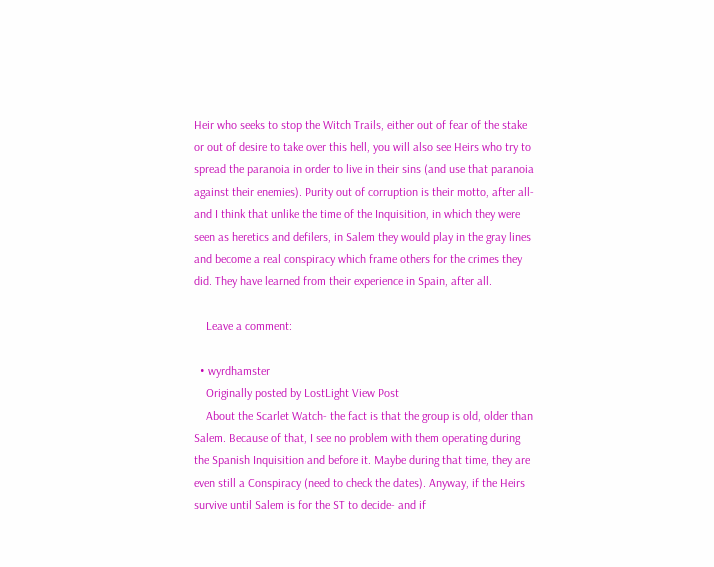Heir who seeks to stop the Witch Trails, either out of fear of the stake or out of desire to take over this hell, you will also see Heirs who try to spread the paranoia in order to live in their sins (and use that paranoia against their enemies). Purity out of corruption is their motto, after all- and I think that unlike the time of the Inquisition, in which they were seen as heretics and defilers, in Salem they would play in the gray lines and become a real conspiracy which frame others for the crimes they did. They have learned from their experience in Spain, after all.

    Leave a comment:

  • wyrdhamster
    Originally posted by LostLight View Post
    About the Scarlet Watch- the fact is that the group is old, older than Salem. Because of that, I see no problem with them operating during the Spanish Inquisition and before it. Maybe during that time, they are even still a Conspiracy (need to check the dates). Anyway, if the Heirs survive until Salem is for the ST to decide- and if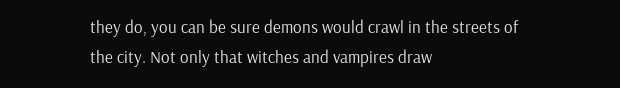they do, you can be sure demons would crawl in the streets of the city. Not only that witches and vampires draw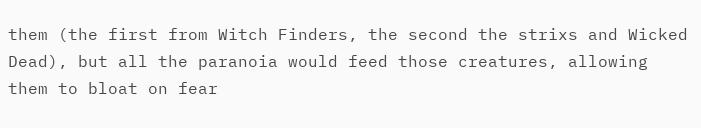them (the first from Witch Finders, the second the strixs and Wicked Dead), but all the paranoia would feed those creatures, allowing them to bloat on fear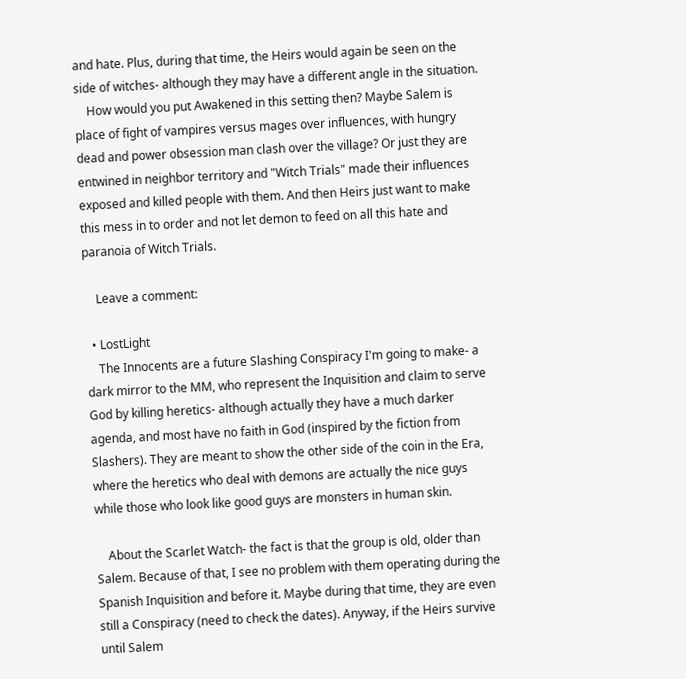and hate. Plus, during that time, the Heirs would again be seen on the side of witches- although they may have a different angle in the situation.
    How would you put Awakened in this setting then? Maybe Salem is place of fight of vampires versus mages over influences, with hungry dead and power obsession man clash over the village? Or just they are entwined in neighbor territory and "Witch Trials" made their influences exposed and killed people with them. And then Heirs just want to make this mess in to order and not let demon to feed on all this hate and paranoia of Witch Trials.

    Leave a comment:

  • LostLight
    The Innocents are a future Slashing Conspiracy I'm going to make- a dark mirror to the MM, who represent the Inquisition and claim to serve God by killing heretics- although actually they have a much darker agenda, and most have no faith in God (inspired by the fiction from Slashers). They are meant to show the other side of the coin in the Era, where the heretics who deal with demons are actually the nice guys while those who look like good guys are monsters in human skin.

    About the Scarlet Watch- the fact is that the group is old, older than Salem. Because of that, I see no problem with them operating during the Spanish Inquisition and before it. Maybe during that time, they are even still a Conspiracy (need to check the dates). Anyway, if the Heirs survive until Salem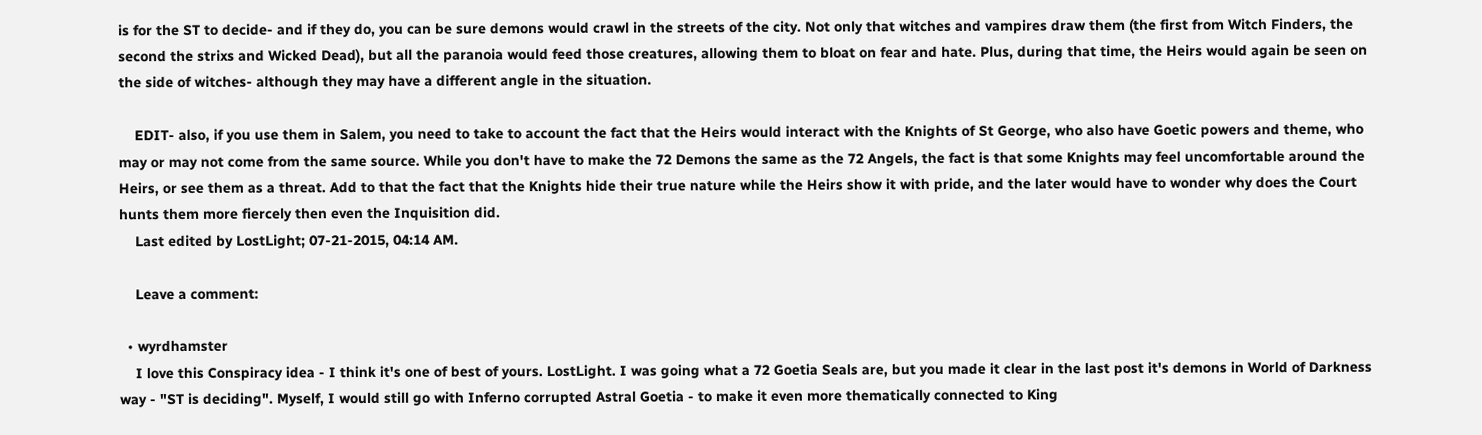is for the ST to decide- and if they do, you can be sure demons would crawl in the streets of the city. Not only that witches and vampires draw them (the first from Witch Finders, the second the strixs and Wicked Dead), but all the paranoia would feed those creatures, allowing them to bloat on fear and hate. Plus, during that time, the Heirs would again be seen on the side of witches- although they may have a different angle in the situation.

    EDIT- also, if you use them in Salem, you need to take to account the fact that the Heirs would interact with the Knights of St George, who also have Goetic powers and theme, who may or may not come from the same source. While you don't have to make the 72 Demons the same as the 72 Angels, the fact is that some Knights may feel uncomfortable around the Heirs, or see them as a threat. Add to that the fact that the Knights hide their true nature while the Heirs show it with pride, and the later would have to wonder why does the Court hunts them more fiercely then even the Inquisition did.
    Last edited by LostLight; 07-21-2015, 04:14 AM.

    Leave a comment:

  • wyrdhamster
    I love this Conspiracy idea - I think it's one of best of yours. LostLight. I was going what a 72 Goetia Seals are, but you made it clear in the last post it's demons in World of Darkness way - "ST is deciding". Myself, I would still go with Inferno corrupted Astral Goetia - to make it even more thematically connected to King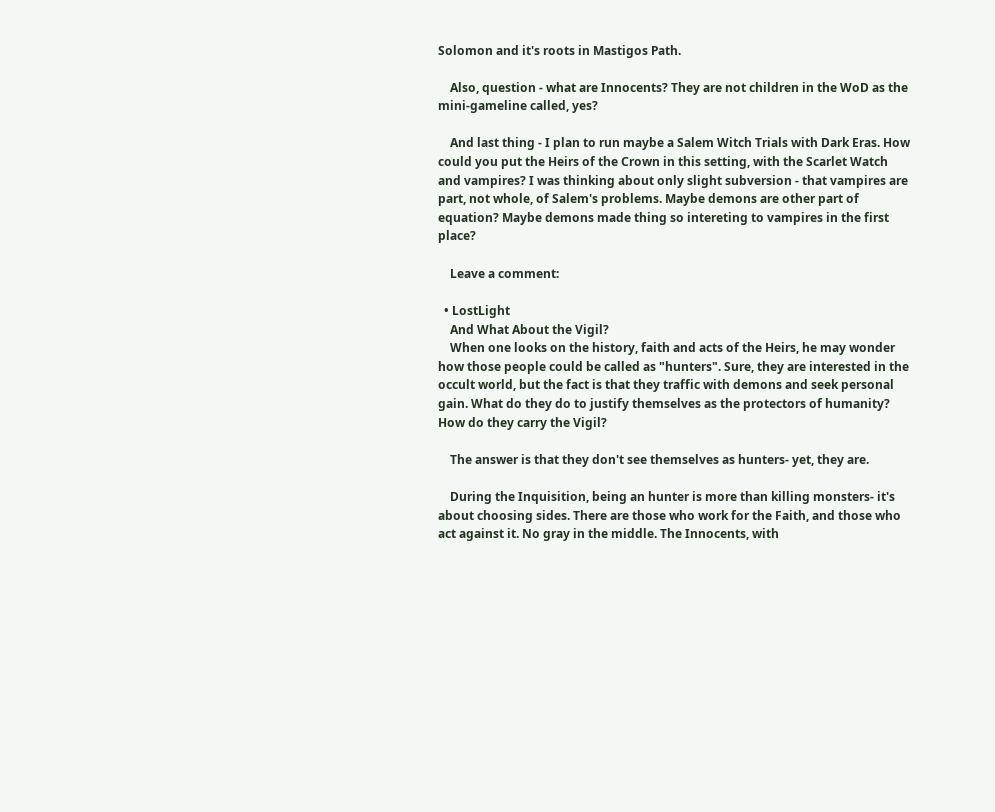Solomon and it's roots in Mastigos Path.

    Also, question - what are Innocents? They are not children in the WoD as the mini-gameline called, yes?

    And last thing - I plan to run maybe a Salem Witch Trials with Dark Eras. How could you put the Heirs of the Crown in this setting, with the Scarlet Watch and vampires? I was thinking about only slight subversion - that vampires are part, not whole, of Salem's problems. Maybe demons are other part of equation? Maybe demons made thing so intereting to vampires in the first place?

    Leave a comment:

  • LostLight
    And What About the Vigil?
    When one looks on the history, faith and acts of the Heirs, he may wonder how those people could be called as "hunters". Sure, they are interested in the occult world, but the fact is that they traffic with demons and seek personal gain. What do they do to justify themselves as the protectors of humanity? How do they carry the Vigil?

    The answer is that they don't see themselves as hunters- yet, they are.

    During the Inquisition, being an hunter is more than killing monsters- it's about choosing sides. There are those who work for the Faith, and those who act against it. No gray in the middle. The Innocents, with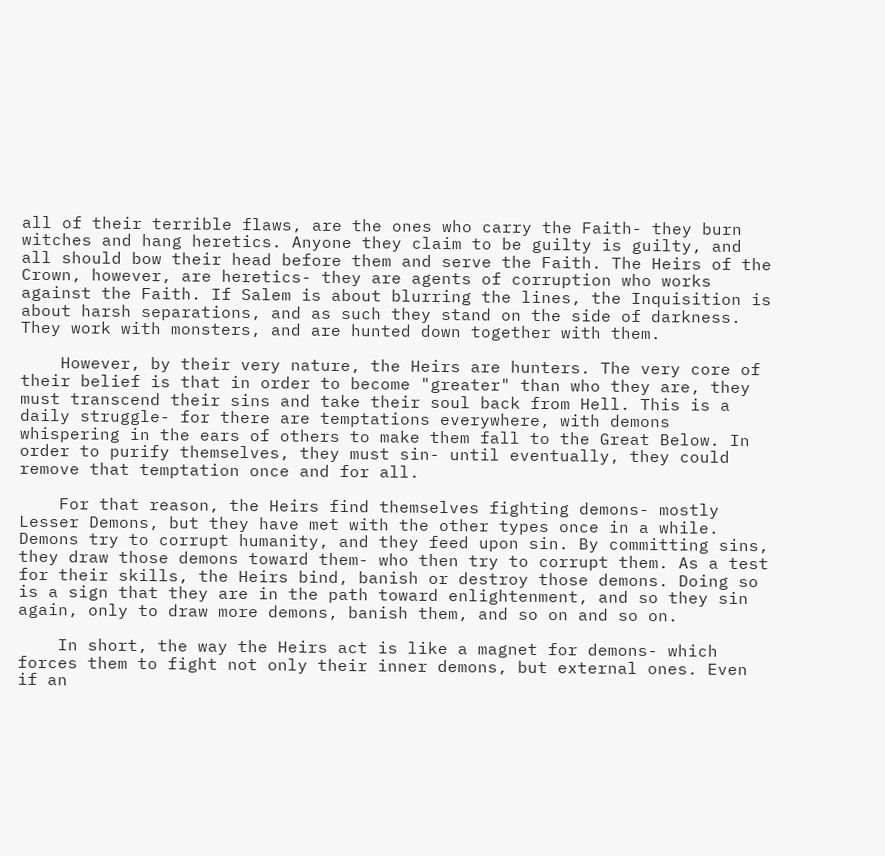all of their terrible flaws, are the ones who carry the Faith- they burn witches and hang heretics. Anyone they claim to be guilty is guilty, and all should bow their head before them and serve the Faith. The Heirs of the Crown, however, are heretics- they are agents of corruption who works against the Faith. If Salem is about blurring the lines, the Inquisition is about harsh separations, and as such they stand on the side of darkness. They work with monsters, and are hunted down together with them.

    However, by their very nature, the Heirs are hunters. The very core of their belief is that in order to become "greater" than who they are, they must transcend their sins and take their soul back from Hell. This is a daily struggle- for there are temptations everywhere, with demons whispering in the ears of others to make them fall to the Great Below. In order to purify themselves, they must sin- until eventually, they could remove that temptation once and for all.

    For that reason, the Heirs find themselves fighting demons- mostly Lesser Demons, but they have met with the other types once in a while. Demons try to corrupt humanity, and they feed upon sin. By committing sins, they draw those demons toward them- who then try to corrupt them. As a test for their skills, the Heirs bind, banish or destroy those demons. Doing so is a sign that they are in the path toward enlightenment, and so they sin again, only to draw more demons, banish them, and so on and so on.

    In short, the way the Heirs act is like a magnet for demons- which forces them to fight not only their inner demons, but external ones. Even if an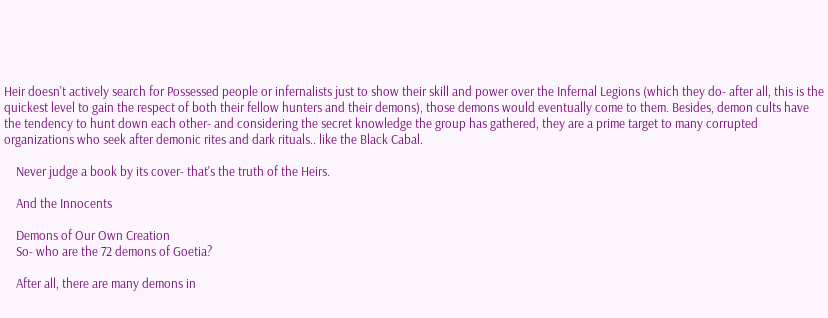Heir doesn't actively search for Possessed people or infernalists just to show their skill and power over the Infernal Legions (which they do- after all, this is the quickest level to gain the respect of both their fellow hunters and their demons), those demons would eventually come to them. Besides, demon cults have the tendency to hunt down each other- and considering the secret knowledge the group has gathered, they are a prime target to many corrupted organizations who seek after demonic rites and dark rituals.. like the Black Cabal.

    Never judge a book by its cover- that's the truth of the Heirs.

    And the Innocents

    Demons of Our Own Creation
    So- who are the 72 demons of Goetia?

    After all, there are many demons in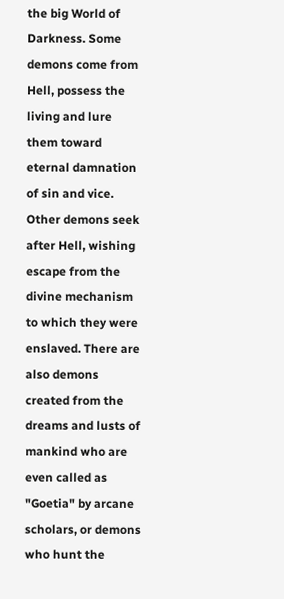the big World of Darkness. Some demons come from Hell, possess the living and lure them toward eternal damnation of sin and vice. Other demons seek after Hell, wishing escape from the divine mechanism to which they were enslaved. There are also demons created from the dreams and lusts of mankind who are even called as "Goetia" by arcane scholars, or demons who hunt the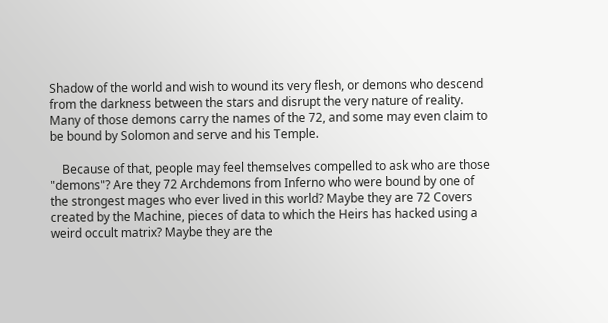Shadow of the world and wish to wound its very flesh, or demons who descend from the darkness between the stars and disrupt the very nature of reality. Many of those demons carry the names of the 72, and some may even claim to be bound by Solomon and serve and his Temple.

    Because of that, people may feel themselves compelled to ask who are those "demons"? Are they 72 Archdemons from Inferno who were bound by one of the strongest mages who ever lived in this world? Maybe they are 72 Covers created by the Machine, pieces of data to which the Heirs has hacked using a weird occult matrix? Maybe they are the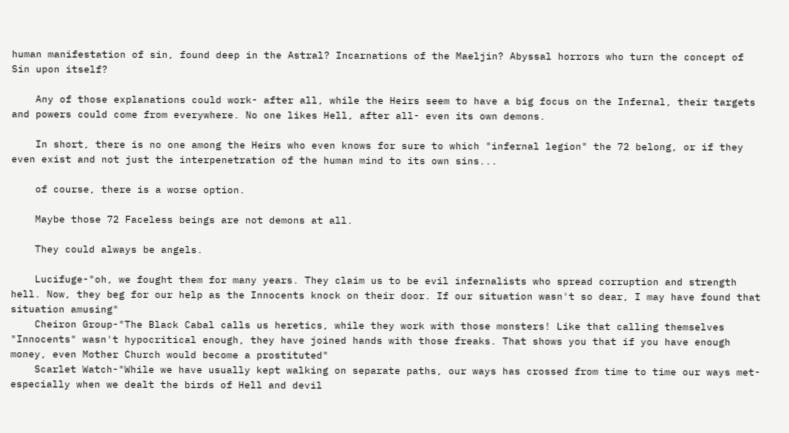human manifestation of sin, found deep in the Astral? Incarnations of the Maeljin? Abyssal horrors who turn the concept of Sin upon itself?

    Any of those explanations could work- after all, while the Heirs seem to have a big focus on the Infernal, their targets and powers could come from everywhere. No one likes Hell, after all- even its own demons.

    In short, there is no one among the Heirs who even knows for sure to which "infernal legion" the 72 belong, or if they even exist and not just the interpenetration of the human mind to its own sins...

    of course, there is a worse option.

    Maybe those 72 Faceless beings are not demons at all.

    They could always be angels.

    Lucifuge-"oh, we fought them for many years. They claim us to be evil infernalists who spread corruption and strength hell. Now, they beg for our help as the Innocents knock on their door. If our situation wasn't so dear, I may have found that situation amusing"
    Cheiron Group-"The Black Cabal calls us heretics, while they work with those monsters! Like that calling themselves "Innocents" wasn't hypocritical enough, they have joined hands with those freaks. That shows you that if you have enough money, even Mother Church would become a prostituted"
    Scarlet Watch-"While we have usually kept walking on separate paths, our ways has crossed from time to time our ways met- especially when we dealt the birds of Hell and devil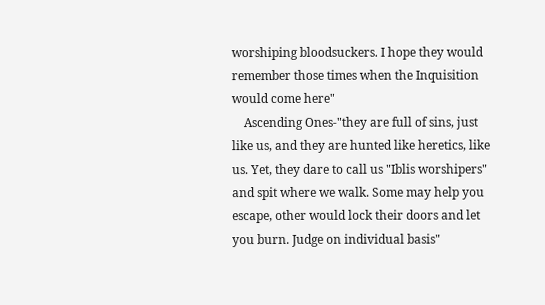worshiping bloodsuckers. I hope they would remember those times when the Inquisition would come here"
    Ascending Ones-"they are full of sins, just like us, and they are hunted like heretics, like us. Yet, they dare to call us "Iblis worshipers" and spit where we walk. Some may help you escape, other would lock their doors and let you burn. Judge on individual basis"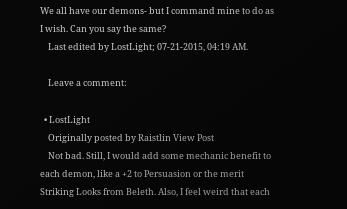We all have our demons- but I command mine to do as I wish. Can you say the same?
    Last edited by LostLight; 07-21-2015, 04:19 AM.

    Leave a comment:

  • LostLight
    Originally posted by Raistlin View Post
    Not bad. Still, I would add some mechanic benefit to each demon, like a +2 to Persuasion or the merit Striking Looks from Beleth. Also, I feel weird that each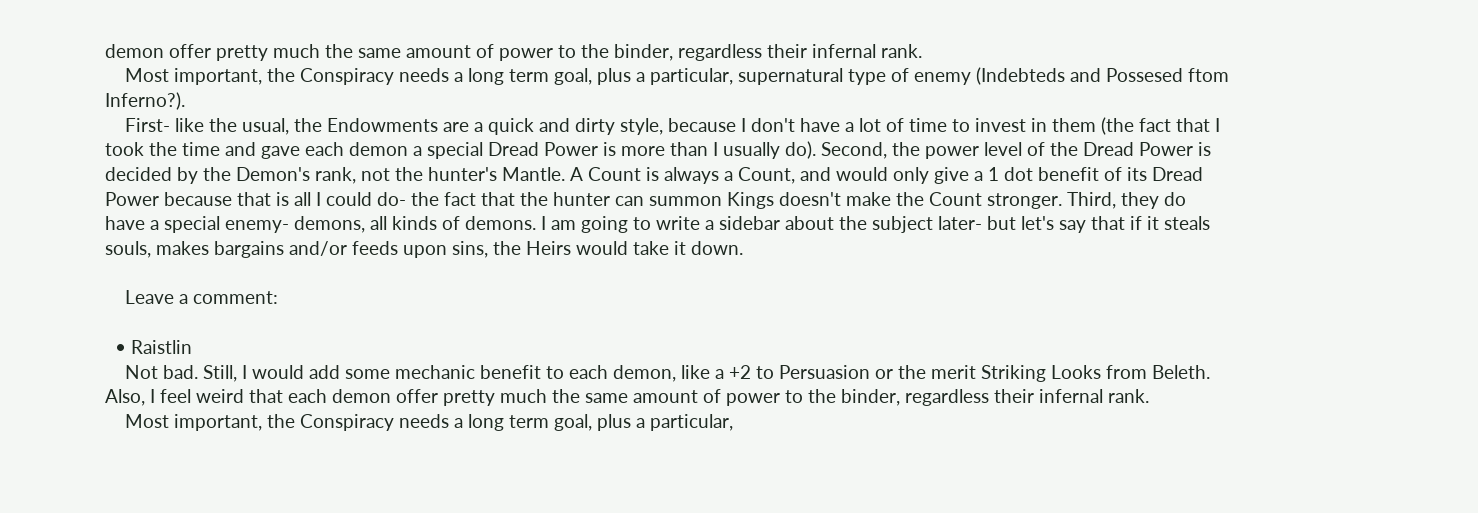demon offer pretty much the same amount of power to the binder, regardless their infernal rank.
    Most important, the Conspiracy needs a long term goal, plus a particular, supernatural type of enemy (Indebteds and Possesed ftom Inferno?).
    First- like the usual, the Endowments are a quick and dirty style, because I don't have a lot of time to invest in them (the fact that I took the time and gave each demon a special Dread Power is more than I usually do). Second, the power level of the Dread Power is decided by the Demon's rank, not the hunter's Mantle. A Count is always a Count, and would only give a 1 dot benefit of its Dread Power because that is all I could do- the fact that the hunter can summon Kings doesn't make the Count stronger. Third, they do have a special enemy- demons, all kinds of demons. I am going to write a sidebar about the subject later- but let's say that if it steals souls, makes bargains and/or feeds upon sins, the Heirs would take it down.

    Leave a comment:

  • Raistlin
    Not bad. Still, I would add some mechanic benefit to each demon, like a +2 to Persuasion or the merit Striking Looks from Beleth. Also, I feel weird that each demon offer pretty much the same amount of power to the binder, regardless their infernal rank.
    Most important, the Conspiracy needs a long term goal, plus a particular,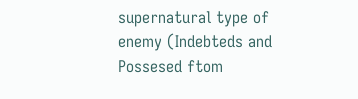supernatural type of enemy (Indebteds and Possesed ftom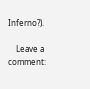Inferno?).

    Leave a comment: